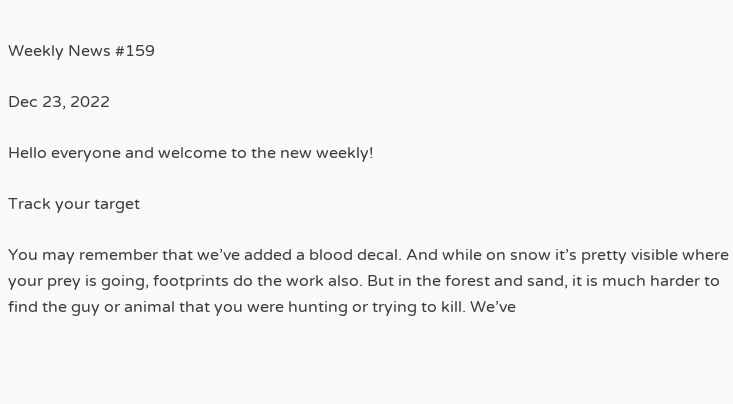Weekly News #159

Dec 23, 2022

Hello everyone and welcome to the new weekly!

Track your target

You may remember that we’ve added a blood decal. And while on snow it’s pretty visible where your prey is going, footprints do the work also. But in the forest and sand, it is much harder to find the guy or animal that you were hunting or trying to kill. We’ve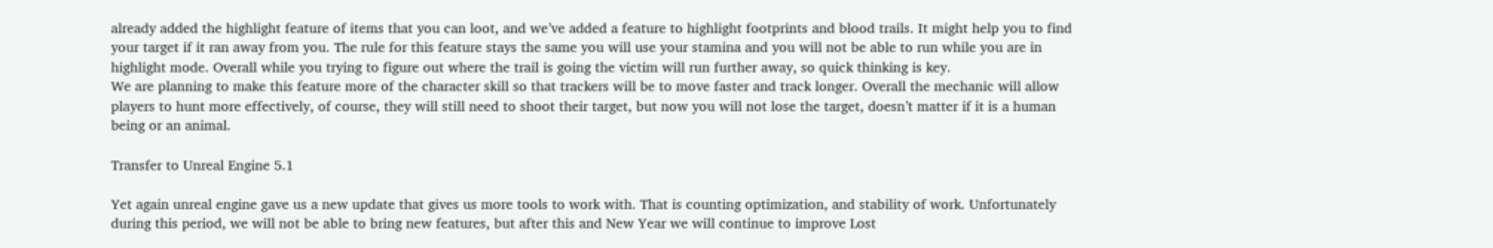already added the highlight feature of items that you can loot, and we’ve added a feature to highlight footprints and blood trails. It might help you to find your target if it ran away from you. The rule for this feature stays the same you will use your stamina and you will not be able to run while you are in highlight mode. Overall while you trying to figure out where the trail is going the victim will run further away, so quick thinking is key.
We are planning to make this feature more of the character skill so that trackers will be to move faster and track longer. Overall the mechanic will allow players to hunt more effectively, of course, they will still need to shoot their target, but now you will not lose the target, doesn’t matter if it is a human being or an animal.

Transfer to Unreal Engine 5.1

Yet again unreal engine gave us a new update that gives us more tools to work with. That is counting optimization, and stability of work. Unfortunately during this period, we will not be able to bring new features, but after this and New Year we will continue to improve Lost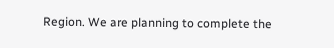Region. We are planning to complete the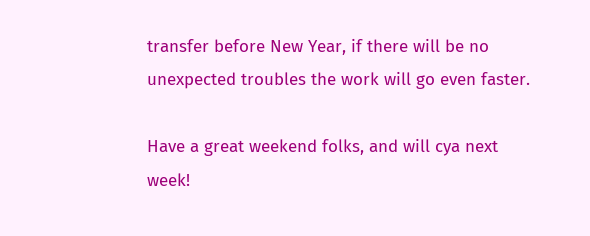transfer before New Year, if there will be no unexpected troubles the work will go even faster.

Have a great weekend folks, and will cya next week!